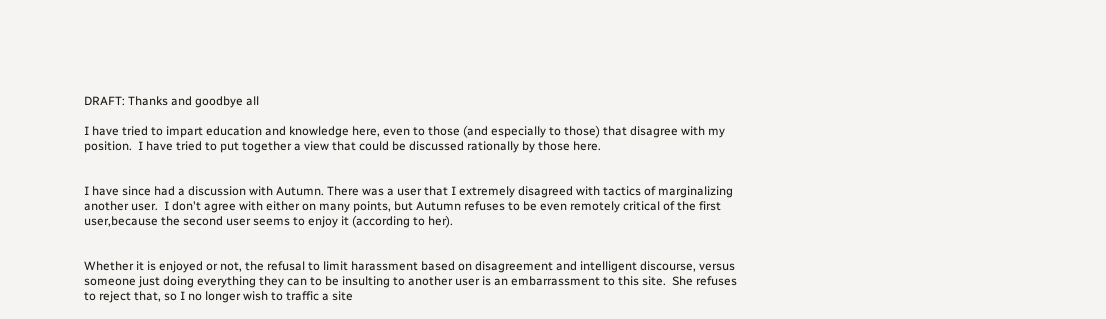DRAFT: Thanks and goodbye all

I have tried to impart education and knowledge here, even to those (and especially to those) that disagree with my position.  I have tried to put together a view that could be discussed rationally by those here.


I have since had a discussion with Autumn. There was a user that I extremely disagreed with tactics of marginalizing another user.  I don't agree with either on many points, but Autumn refuses to be even remotely critical of the first user,because the second user seems to enjoy it (according to her).


Whether it is enjoyed or not, the refusal to limit harassment based on disagreement and intelligent discourse, versus someone just doing everything they can to be insulting to another user is an embarrassment to this site.  She refuses to reject that, so I no longer wish to traffic a site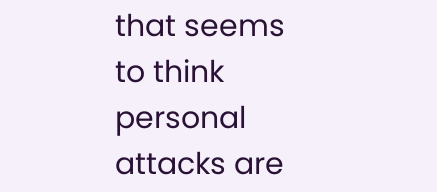that seems to think personal attacks are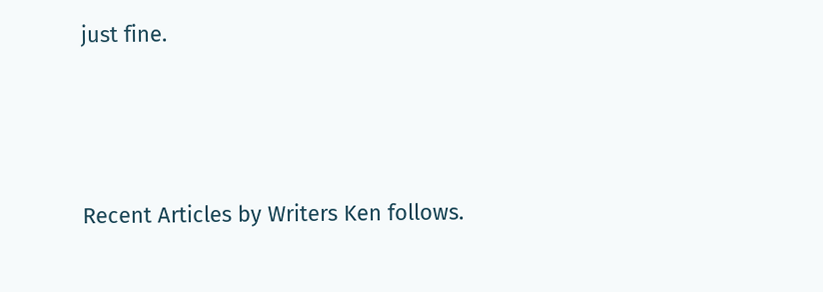just fine.




Recent Articles by Writers Ken follows.